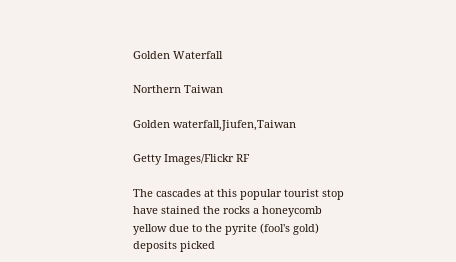Golden Waterfall

Northern Taiwan

Golden waterfall,Jiufen,Taiwan

Getty Images/Flickr RF

The cascades at this popular tourist stop have stained the rocks a honeycomb yellow due to the pyrite (fool's gold) deposits picked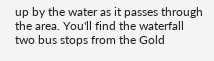up by the water as it passes through the area. You'll find the waterfall two bus stops from the Gold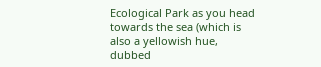Ecological Park as you head towards the sea (which is also a yellowish hue, dubbed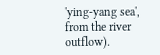'ying-yang sea', from the river outflow).